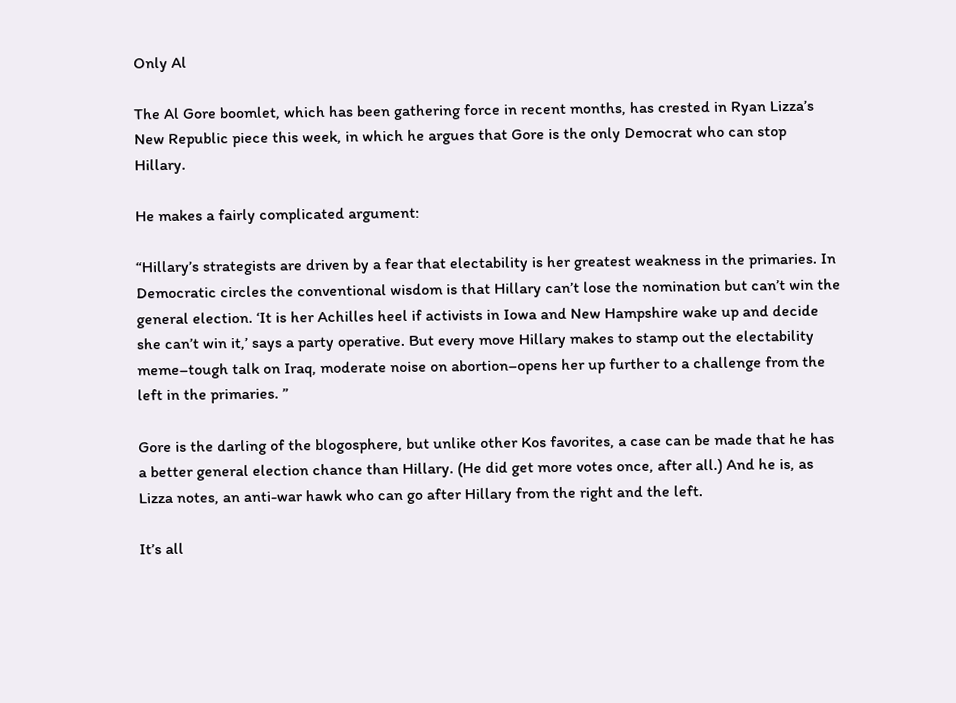Only Al

The Al Gore boomlet, which has been gathering force in recent months, has crested in Ryan Lizza’s New Republic piece this week, in which he argues that Gore is the only Democrat who can stop Hillary.

He makes a fairly complicated argument:

“Hillary’s strategists are driven by a fear that electability is her greatest weakness in the primaries. In Democratic circles the conventional wisdom is that Hillary can’t lose the nomination but can’t win the general election. ‘It is her Achilles heel if activists in Iowa and New Hampshire wake up and decide she can’t win it,’ says a party operative. But every move Hillary makes to stamp out the electability meme–tough talk on Iraq, moderate noise on abortion–opens her up further to a challenge from the left in the primaries. ”

Gore is the darling of the blogosphere, but unlike other Kos favorites, a case can be made that he has a better general election chance than Hillary. (He did get more votes once, after all.) And he is, as Lizza notes, an anti-war hawk who can go after Hillary from the right and the left.

It’s all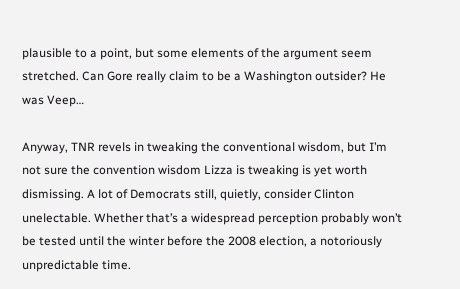plausible to a point, but some elements of the argument seem stretched. Can Gore really claim to be a Washington outsider? He was Veep…

Anyway, TNR revels in tweaking the conventional wisdom, but I’m not sure the convention wisdom Lizza is tweaking is yet worth dismissing. A lot of Democrats still, quietly, consider Clinton unelectable. Whether that’s a widespread perception probably won’t be tested until the winter before the 2008 election, a notoriously unpredictable time.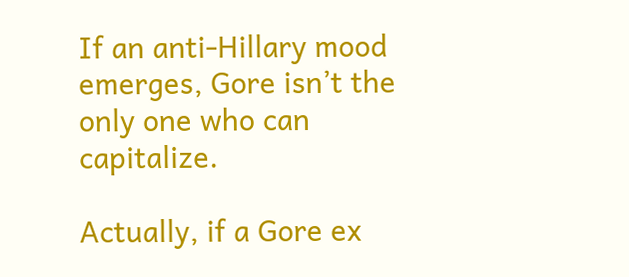If an anti-Hillary mood emerges, Gore isn’t the only one who can capitalize.

Actually, if a Gore ex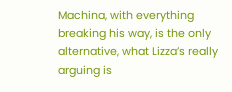Machina, with everything breaking his way, is the only alternative, what Lizza’s really arguing is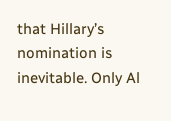that Hillary’s nomination is inevitable. Only Al